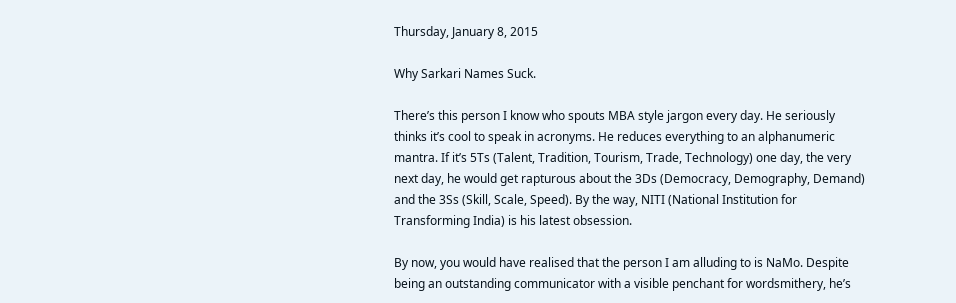Thursday, January 8, 2015

Why Sarkari Names Suck.

There’s this person I know who spouts MBA style jargon every day. He seriously thinks it’s cool to speak in acronyms. He reduces everything to an alphanumeric mantra. If it’s 5Ts (Talent, Tradition, Tourism, Trade, Technology) one day, the very next day, he would get rapturous about the 3Ds (Democracy, Demography, Demand) and the 3Ss (Skill, Scale, Speed). By the way, NITI (National Institution for Transforming India) is his latest obsession.

By now, you would have realised that the person I am alluding to is NaMo. Despite being an outstanding communicator with a visible penchant for wordsmithery, he’s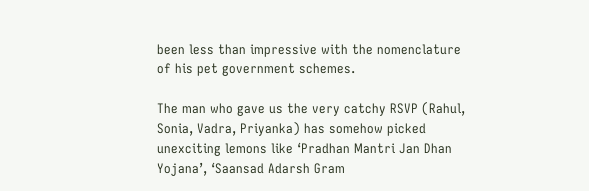been less than impressive with the nomenclature of his pet government schemes.

The man who gave us the very catchy RSVP (Rahul, Sonia, Vadra, Priyanka) has somehow picked unexciting lemons like ‘Pradhan Mantri Jan Dhan Yojana’, ‘Saansad Adarsh Gram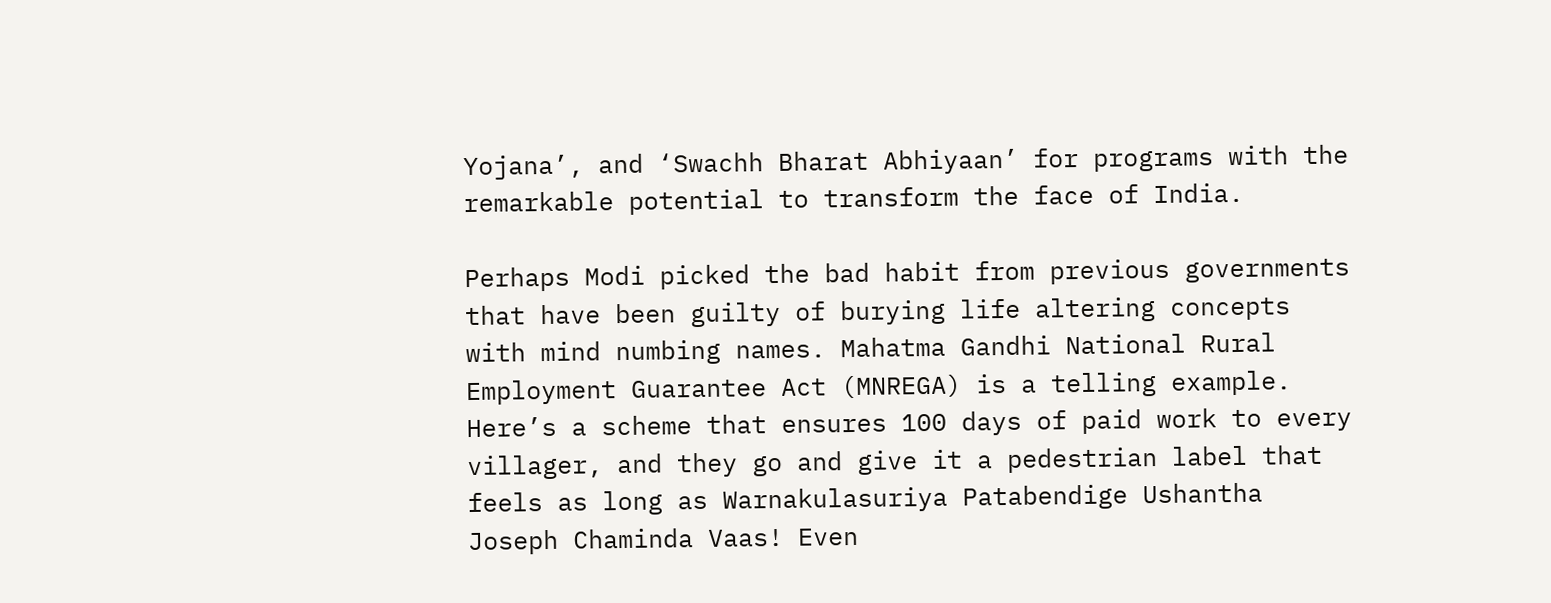Yojana’, and ‘Swachh Bharat Abhiyaan’ for programs with the remarkable potential to transform the face of India.

Perhaps Modi picked the bad habit from previous governments that have been guilty of burying life altering concepts with mind numbing names. Mahatma Gandhi National Rural Employment Guarantee Act (MNREGA) is a telling example. Here’s a scheme that ensures 100 days of paid work to every villager, and they go and give it a pedestrian label that feels as long as Warnakulasuriya Patabendige Ushantha Joseph Chaminda Vaas! Even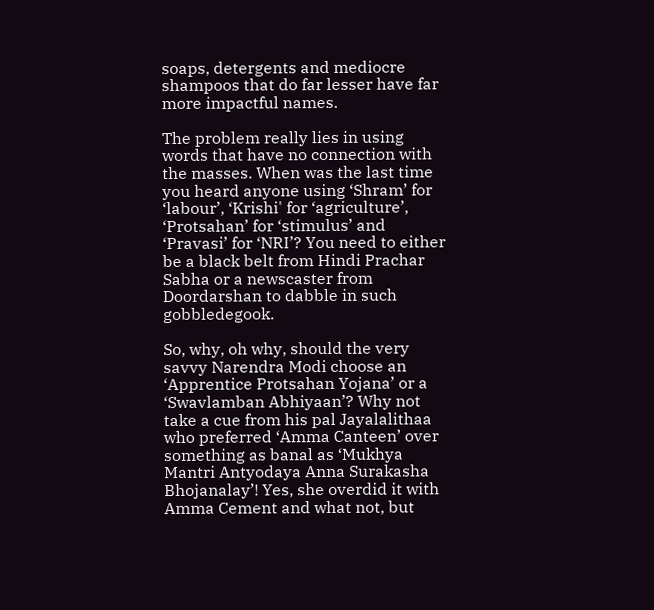soaps, detergents and mediocre shampoos that do far lesser have far more impactful names.

The problem really lies in using words that have no connection with the masses. When was the last time you heard anyone using ‘Shram’ for ‘labour’, ‘Krishi' for ‘agriculture’, ‘Protsahan’ for ‘stimulus’ and ‘Pravasi’ for ‘NRI’? You need to either be a black belt from Hindi Prachar Sabha or a newscaster from Doordarshan to dabble in such gobbledegook.

So, why, oh why, should the very savvy Narendra Modi choose an ‘Apprentice Protsahan Yojana’ or a ‘Swavlamban Abhiyaan’? Why not take a cue from his pal Jayalalithaa who preferred ‘Amma Canteen’ over something as banal as ‘Mukhya Mantri Antyodaya Anna Surakasha Bhojanalay’! Yes, she overdid it with Amma Cement and what not, but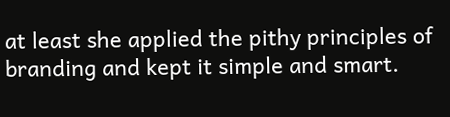at least she applied the pithy principles of branding and kept it simple and smart.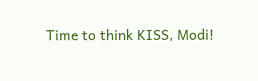Time to think KISS, Modi!